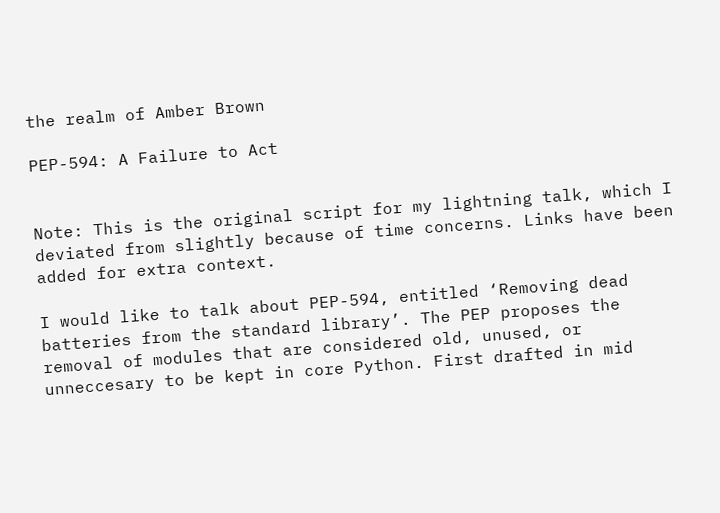the realm of Amber Brown

PEP-594: A Failure to Act


Note: This is the original script for my lightning talk, which I deviated from slightly because of time concerns. Links have been added for extra context.

I would like to talk about PEP-594, entitled ‘Removing dead batteries from the standard library’. The PEP proposes the removal of modules that are considered old, unused, or unneccesary to be kept in core Python. First drafted in mid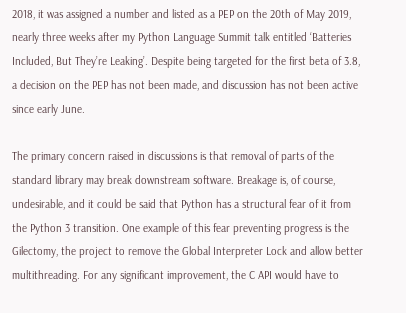2018, it was assigned a number and listed as a PEP on the 20th of May 2019, nearly three weeks after my Python Language Summit talk entitled ‘Batteries Included, But They’re Leaking’. Despite being targeted for the first beta of 3.8, a decision on the PEP has not been made, and discussion has not been active since early June.

The primary concern raised in discussions is that removal of parts of the standard library may break downstream software. Breakage is, of course, undesirable, and it could be said that Python has a structural fear of it from the Python 3 transition. One example of this fear preventing progress is the Gilectomy, the project to remove the Global Interpreter Lock and allow better multithreading. For any significant improvement, the C API would have to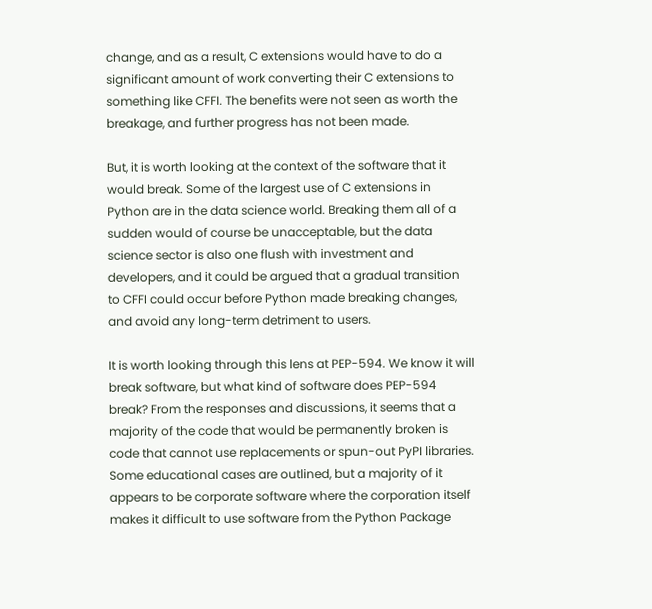change, and as a result, C extensions would have to do a significant amount of work converting their C extensions to something like CFFI. The benefits were not seen as worth the breakage, and further progress has not been made.

But, it is worth looking at the context of the software that it would break. Some of the largest use of C extensions in Python are in the data science world. Breaking them all of a sudden would of course be unacceptable, but the data science sector is also one flush with investment and developers, and it could be argued that a gradual transition to CFFI could occur before Python made breaking changes, and avoid any long-term detriment to users.

It is worth looking through this lens at PEP-594. We know it will break software, but what kind of software does PEP-594 break? From the responses and discussions, it seems that a majority of the code that would be permanently broken is code that cannot use replacements or spun-out PyPI libraries. Some educational cases are outlined, but a majority of it appears to be corporate software where the corporation itself makes it difficult to use software from the Python Package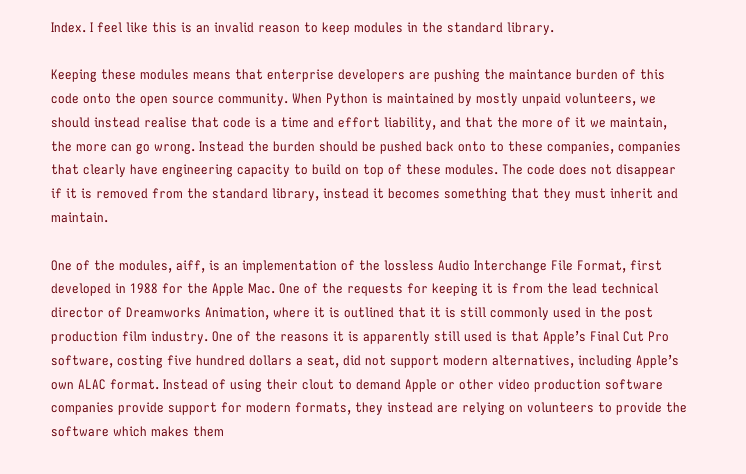Index. I feel like this is an invalid reason to keep modules in the standard library.

Keeping these modules means that enterprise developers are pushing the maintance burden of this code onto the open source community. When Python is maintained by mostly unpaid volunteers, we should instead realise that code is a time and effort liability, and that the more of it we maintain, the more can go wrong. Instead the burden should be pushed back onto to these companies, companies that clearly have engineering capacity to build on top of these modules. The code does not disappear if it is removed from the standard library, instead it becomes something that they must inherit and maintain.

One of the modules, aiff, is an implementation of the lossless Audio Interchange File Format, first developed in 1988 for the Apple Mac. One of the requests for keeping it is from the lead technical director of Dreamworks Animation, where it is outlined that it is still commonly used in the post production film industry. One of the reasons it is apparently still used is that Apple’s Final Cut Pro software, costing five hundred dollars a seat, did not support modern alternatives, including Apple’s own ALAC format. Instead of using their clout to demand Apple or other video production software companies provide support for modern formats, they instead are relying on volunteers to provide the software which makes them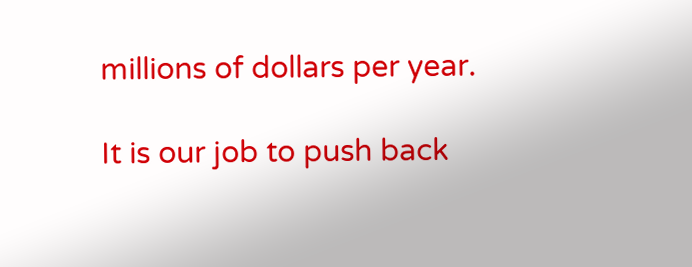millions of dollars per year.

It is our job to push back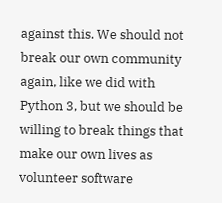against this. We should not break our own community again, like we did with Python 3, but we should be willing to break things that make our own lives as volunteer software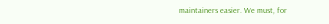maintainers easier. We must, for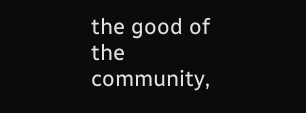the good of the community,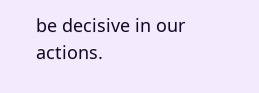be decisive in our actions.